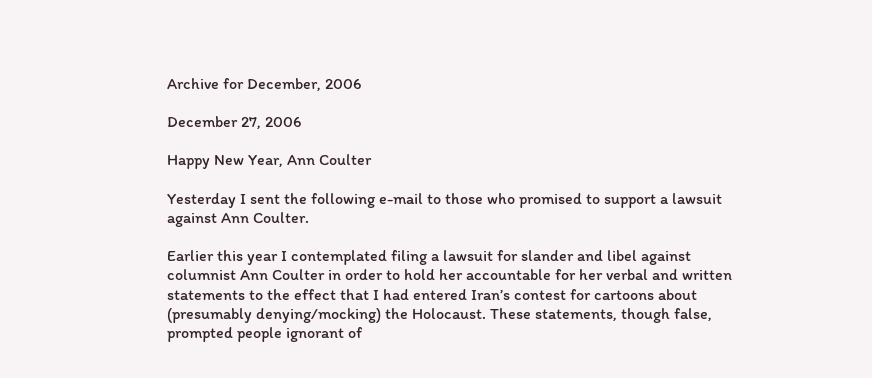Archive for December, 2006

December 27, 2006

Happy New Year, Ann Coulter

Yesterday I sent the following e-mail to those who promised to support a lawsuit against Ann Coulter.

Earlier this year I contemplated filing a lawsuit for slander and libel against columnist Ann Coulter in order to hold her accountable for her verbal and written statements to the effect that I had entered Iran’s contest for cartoons about (presumably denying/mocking) the Holocaust. These statements, though false, prompted people ignorant of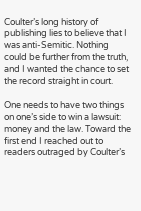Coulter’s long history of publishing lies to believe that I was anti-Semitic. Nothing could be further from the truth, and I wanted the chance to set the record straight in court.

One needs to have two things on one’s side to win a lawsuit: money and the law. Toward the first end I reached out to readers outraged by Coulter’s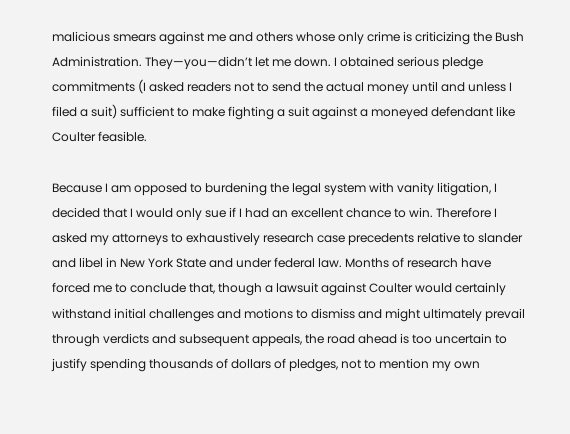malicious smears against me and others whose only crime is criticizing the Bush Administration. They—you—didn’t let me down. I obtained serious pledge commitments (I asked readers not to send the actual money until and unless I filed a suit) sufficient to make fighting a suit against a moneyed defendant like Coulter feasible.

Because I am opposed to burdening the legal system with vanity litigation, I decided that I would only sue if I had an excellent chance to win. Therefore I asked my attorneys to exhaustively research case precedents relative to slander and libel in New York State and under federal law. Months of research have forced me to conclude that, though a lawsuit against Coulter would certainly withstand initial challenges and motions to dismiss and might ultimately prevail through verdicts and subsequent appeals, the road ahead is too uncertain to justify spending thousands of dollars of pledges, not to mention my own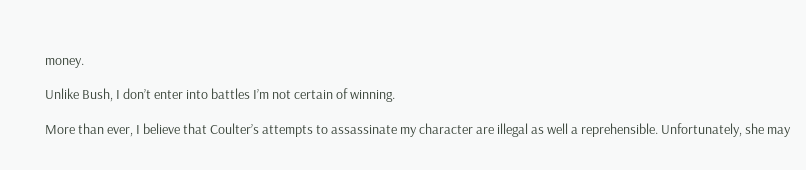money.

Unlike Bush, I don’t enter into battles I’m not certain of winning.

More than ever, I believe that Coulter’s attempts to assassinate my character are illegal as well a reprehensible. Unfortunately, she may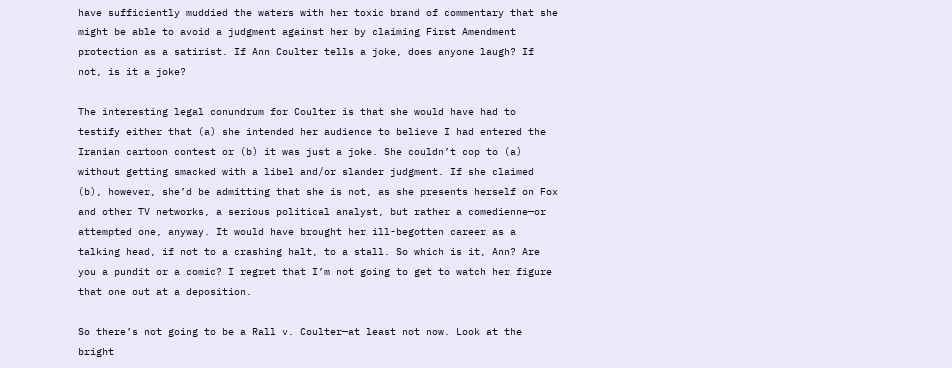have sufficiently muddied the waters with her toxic brand of commentary that she might be able to avoid a judgment against her by claiming First Amendment protection as a satirist. If Ann Coulter tells a joke, does anyone laugh? If not, is it a joke?

The interesting legal conundrum for Coulter is that she would have had to testify either that (a) she intended her audience to believe I had entered the Iranian cartoon contest or (b) it was just a joke. She couldn’t cop to (a) without getting smacked with a libel and/or slander judgment. If she claimed (b), however, she’d be admitting that she is not, as she presents herself on Fox and other TV networks, a serious political analyst, but rather a comedienne—or attempted one, anyway. It would have brought her ill-begotten career as a talking head, if not to a crashing halt, to a stall. So which is it, Ann? Are you a pundit or a comic? I regret that I’m not going to get to watch her figure that one out at a deposition.

So there’s not going to be a Rall v. Coulter—at least not now. Look at the bright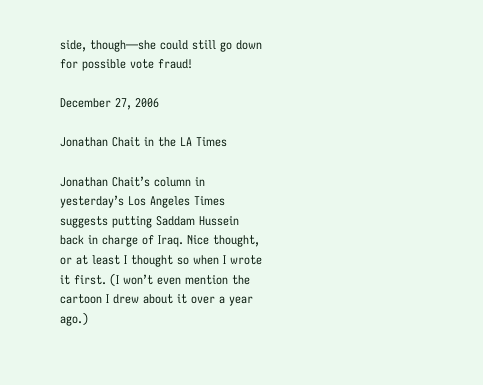side, though—she could still go down for possible vote fraud!

December 27, 2006

Jonathan Chait in the LA Times

Jonathan Chait’s column in yesterday’s Los Angeles Times suggests putting Saddam Hussein back in charge of Iraq. Nice thought, or at least I thought so when I wrote it first. (I won’t even mention the cartoon I drew about it over a year ago.)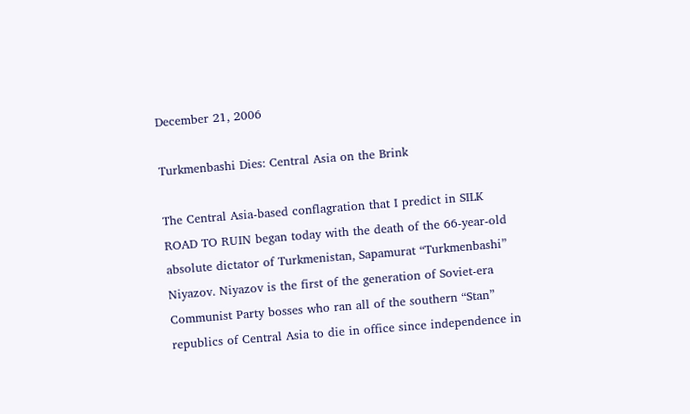December 21, 2006

Turkmenbashi Dies: Central Asia on the Brink

The Central Asia-based conflagration that I predict in SILK ROAD TO RUIN began today with the death of the 66-year-old absolute dictator of Turkmenistan, Sapamurat “Turkmenbashi” Niyazov. Niyazov is the first of the generation of Soviet-era Communist Party bosses who ran all of the southern “Stan” republics of Central Asia to die in office since independence in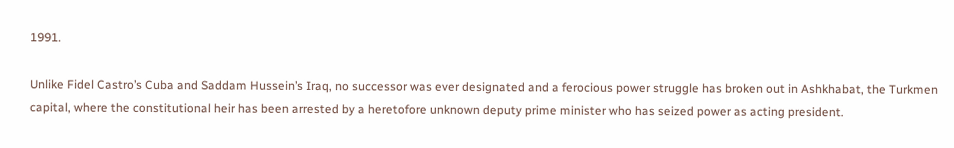1991.

Unlike Fidel Castro’s Cuba and Saddam Hussein’s Iraq, no successor was ever designated and a ferocious power struggle has broken out in Ashkhabat, the Turkmen capital, where the constitutional heir has been arrested by a heretofore unknown deputy prime minister who has seized power as acting president.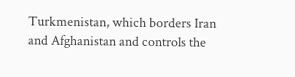Turkmenistan, which borders Iran and Afghanistan and controls the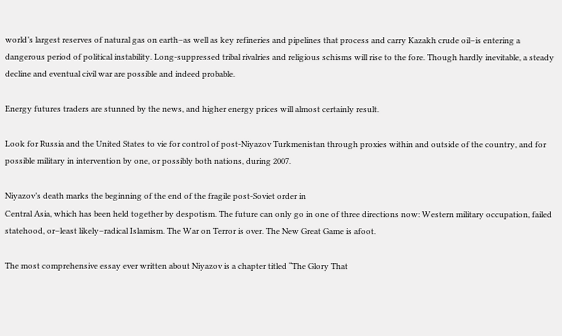world’s largest reserves of natural gas on earth–as well as key refineries and pipelines that process and carry Kazakh crude oil–is entering a dangerous period of political instability. Long-suppressed tribal rivalries and religious schisms will rise to the fore. Though hardly inevitable, a steady decline and eventual civil war are possible and indeed probable.

Energy futures traders are stunned by the news, and higher energy prices will almost certainly result.

Look for Russia and the United States to vie for control of post-Niyazov Turkmenistan through proxies within and outside of the country, and for possible military in intervention by one, or possibly both nations, during 2007.

Niyazov’s death marks the beginning of the end of the fragile post-Soviet order in
Central Asia, which has been held together by despotism. The future can only go in one of three directions now: Western military occupation, failed statehood, or–least likely–radical Islamism. The War on Terror is over. The New Great Game is afoot.

The most comprehensive essay ever written about Niyazov is a chapter titled “The Glory That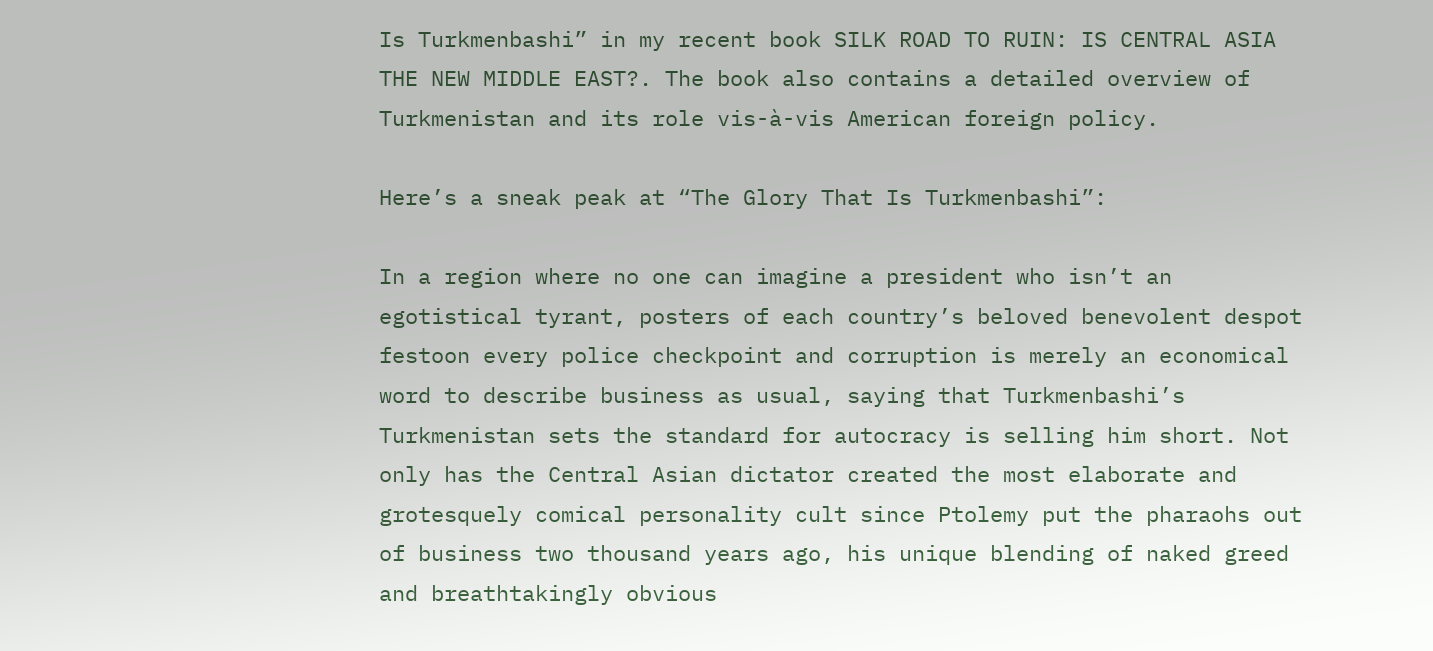Is Turkmenbashi” in my recent book SILK ROAD TO RUIN: IS CENTRAL ASIA THE NEW MIDDLE EAST?. The book also contains a detailed overview of Turkmenistan and its role vis-à-vis American foreign policy.

Here’s a sneak peak at “The Glory That Is Turkmenbashi”:

In a region where no one can imagine a president who isn’t an egotistical tyrant, posters of each country’s beloved benevolent despot festoon every police checkpoint and corruption is merely an economical word to describe business as usual, saying that Turkmenbashi’s Turkmenistan sets the standard for autocracy is selling him short. Not only has the Central Asian dictator created the most elaborate and grotesquely comical personality cult since Ptolemy put the pharaohs out of business two thousand years ago, his unique blending of naked greed and breathtakingly obvious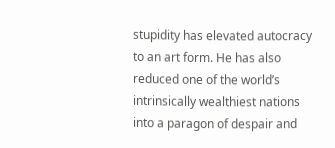stupidity has elevated autocracy to an art form. He has also reduced one of the world’s intrinsically wealthiest nations into a paragon of despair and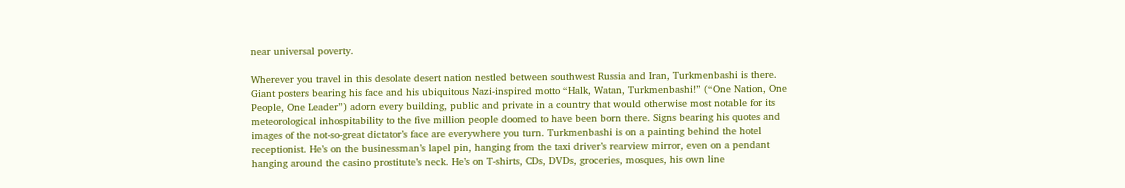near universal poverty.

Wherever you travel in this desolate desert nation nestled between southwest Russia and Iran, Turkmenbashi is there. Giant posters bearing his face and his ubiquitous Nazi-inspired motto “Halk, Watan, Turkmenbashi!” (“One Nation, One People, One Leader”) adorn every building, public and private in a country that would otherwise most notable for its meteorological inhospitability to the five million people doomed to have been born there. Signs bearing his quotes and images of the not-so-great dictator’s face are everywhere you turn. Turkmenbashi is on a painting behind the hotel receptionist. He’s on the businessman’s lapel pin, hanging from the taxi driver’s rearview mirror, even on a pendant hanging around the casino prostitute’s neck. He’s on T-shirts, CDs, DVDs, groceries, mosques, his own line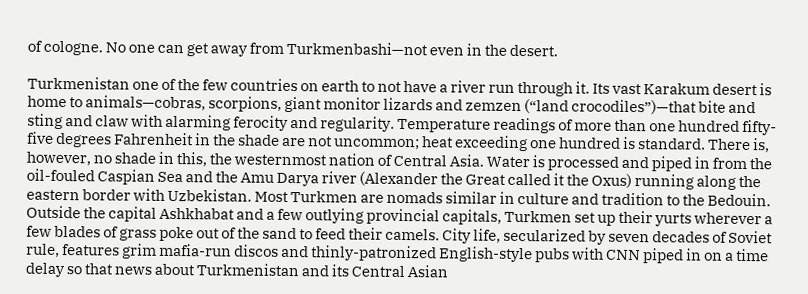of cologne. No one can get away from Turkmenbashi—not even in the desert.

Turkmenistan one of the few countries on earth to not have a river run through it. Its vast Karakum desert is home to animals—cobras, scorpions, giant monitor lizards and zemzen (“land crocodiles”)—that bite and sting and claw with alarming ferocity and regularity. Temperature readings of more than one hundred fifty-five degrees Fahrenheit in the shade are not uncommon; heat exceeding one hundred is standard. There is, however, no shade in this, the westernmost nation of Central Asia. Water is processed and piped in from the oil-fouled Caspian Sea and the Amu Darya river (Alexander the Great called it the Oxus) running along the eastern border with Uzbekistan. Most Turkmen are nomads similar in culture and tradition to the Bedouin. Outside the capital Ashkhabat and a few outlying provincial capitals, Turkmen set up their yurts wherever a few blades of grass poke out of the sand to feed their camels. City life, secularized by seven decades of Soviet rule, features grim mafia-run discos and thinly-patronized English-style pubs with CNN piped in on a time delay so that news about Turkmenistan and its Central Asian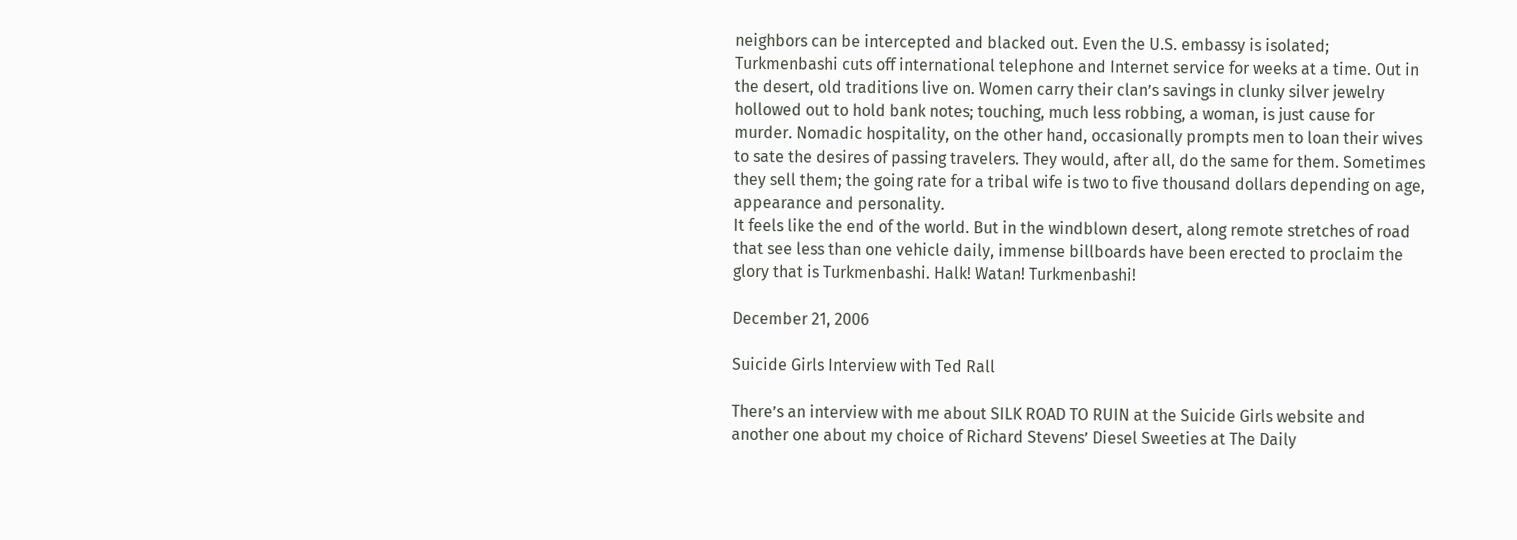neighbors can be intercepted and blacked out. Even the U.S. embassy is isolated; Turkmenbashi cuts off international telephone and Internet service for weeks at a time. Out in the desert, old traditions live on. Women carry their clan’s savings in clunky silver jewelry hollowed out to hold bank notes; touching, much less robbing, a woman, is just cause for murder. Nomadic hospitality, on the other hand, occasionally prompts men to loan their wives to sate the desires of passing travelers. They would, after all, do the same for them. Sometimes they sell them; the going rate for a tribal wife is two to five thousand dollars depending on age, appearance and personality.
It feels like the end of the world. But in the windblown desert, along remote stretches of road that see less than one vehicle daily, immense billboards have been erected to proclaim the glory that is Turkmenbashi. Halk! Watan! Turkmenbashi!

December 21, 2006

Suicide Girls Interview with Ted Rall

There’s an interview with me about SILK ROAD TO RUIN at the Suicide Girls website and another one about my choice of Richard Stevens’ Diesel Sweeties at The Daily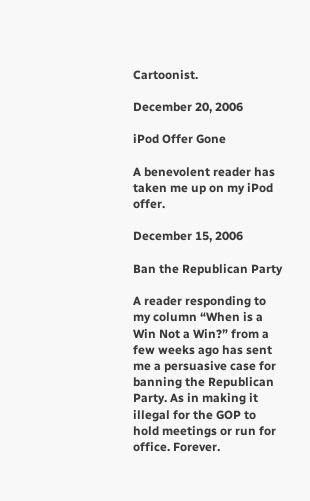Cartoonist.

December 20, 2006

iPod Offer Gone

A benevolent reader has taken me up on my iPod offer.

December 15, 2006

Ban the Republican Party

A reader responding to my column “When is a Win Not a Win?” from a few weeks ago has sent me a persuasive case for banning the Republican Party. As in making it illegal for the GOP to hold meetings or run for office. Forever.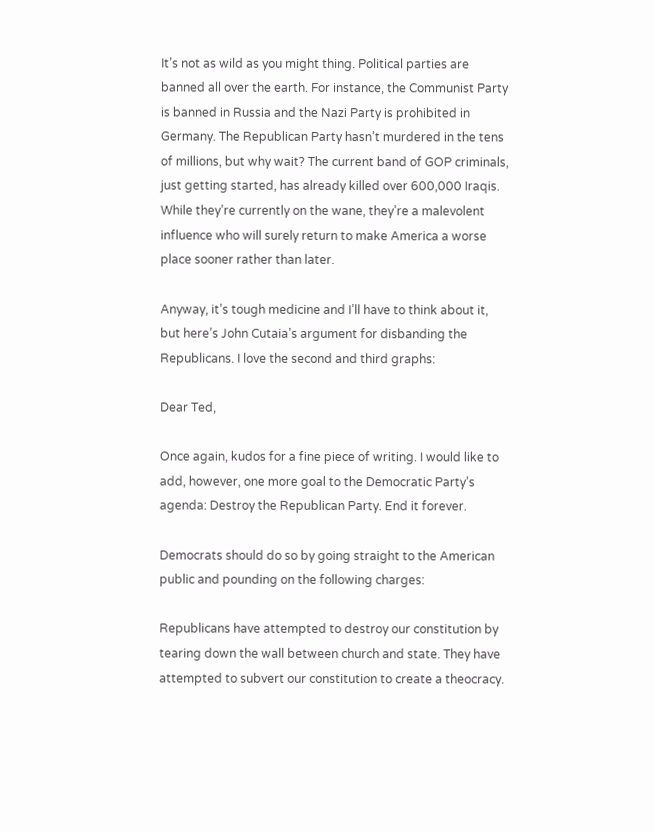It’s not as wild as you might thing. Political parties are banned all over the earth. For instance, the Communist Party is banned in Russia and the Nazi Party is prohibited in Germany. The Republican Party hasn’t murdered in the tens of millions, but why wait? The current band of GOP criminals, just getting started, has already killed over 600,000 Iraqis. While they’re currently on the wane, they’re a malevolent influence who will surely return to make America a worse place sooner rather than later.

Anyway, it’s tough medicine and I’ll have to think about it, but here’s John Cutaia’s argument for disbanding the Republicans. I love the second and third graphs:

Dear Ted,

Once again, kudos for a fine piece of writing. I would like to add, however, one more goal to the Democratic Party’s agenda: Destroy the Republican Party. End it forever.

Democrats should do so by going straight to the American public and pounding on the following charges:

Republicans have attempted to destroy our constitution by tearing down the wall between church and state. They have attempted to subvert our constitution to create a theocracy.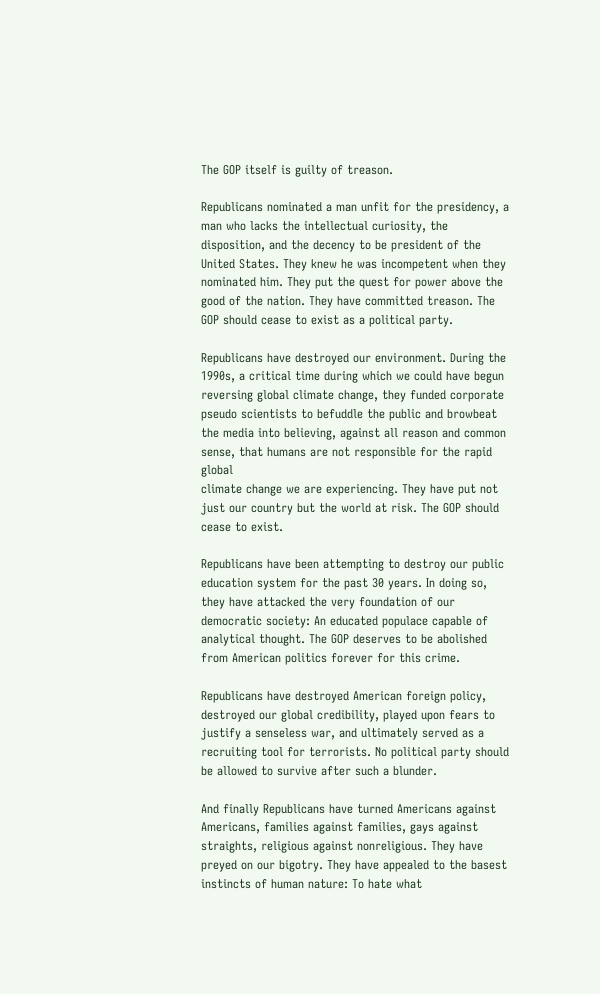The GOP itself is guilty of treason.

Republicans nominated a man unfit for the presidency, a man who lacks the intellectual curiosity, the disposition, and the decency to be president of the United States. They knew he was incompetent when they nominated him. They put the quest for power above the good of the nation. They have committed treason. The GOP should cease to exist as a political party.

Republicans have destroyed our environment. During the 1990s, a critical time during which we could have begun reversing global climate change, they funded corporate pseudo scientists to befuddle the public and browbeat the media into believing, against all reason and common sense, that humans are not responsible for the rapid global
climate change we are experiencing. They have put not just our country but the world at risk. The GOP should cease to exist.

Republicans have been attempting to destroy our public education system for the past 30 years. In doing so, they have attacked the very foundation of our democratic society: An educated populace capable of analytical thought. The GOP deserves to be abolished from American politics forever for this crime.

Republicans have destroyed American foreign policy, destroyed our global credibility, played upon fears to justify a senseless war, and ultimately served as a recruiting tool for terrorists. No political party should be allowed to survive after such a blunder.

And finally Republicans have turned Americans against Americans, families against families, gays against straights, religious against nonreligious. They have preyed on our bigotry. They have appealed to the basest instincts of human nature: To hate what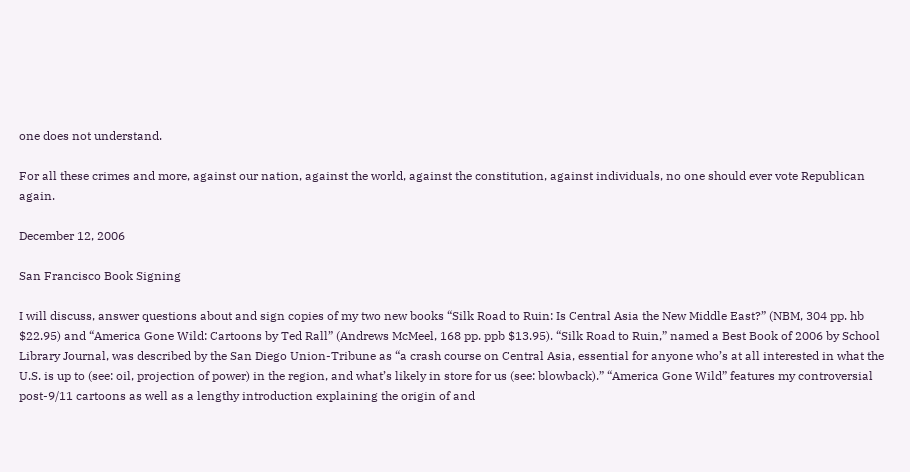one does not understand.

For all these crimes and more, against our nation, against the world, against the constitution, against individuals, no one should ever vote Republican again.

December 12, 2006

San Francisco Book Signing

I will discuss, answer questions about and sign copies of my two new books “Silk Road to Ruin: Is Central Asia the New Middle East?” (NBM, 304 pp. hb $22.95) and “America Gone Wild: Cartoons by Ted Rall” (Andrews McMeel, 168 pp. ppb $13.95). “Silk Road to Ruin,” named a Best Book of 2006 by School Library Journal, was described by the San Diego Union-Tribune as “a crash course on Central Asia, essential for anyone who’s at all interested in what the U.S. is up to (see: oil, projection of power) in the region, and what’s likely in store for us (see: blowback).” “America Gone Wild” features my controversial post-9/11 cartoons as well as a lengthy introduction explaining the origin of and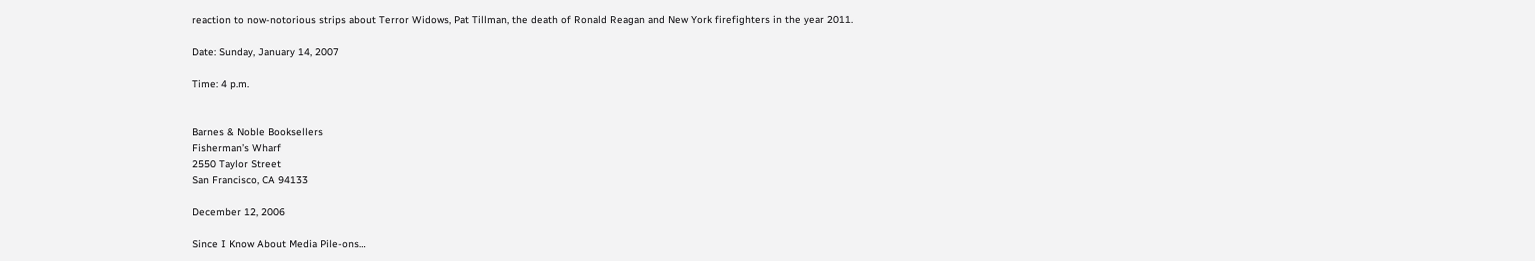reaction to now-notorious strips about Terror Widows, Pat Tillman, the death of Ronald Reagan and New York firefighters in the year 2011.

Date: Sunday, January 14, 2007

Time: 4 p.m.


Barnes & Noble Booksellers
Fisherman’s Wharf
2550 Taylor Street
San Francisco, CA 94133

December 12, 2006

Since I Know About Media Pile-ons…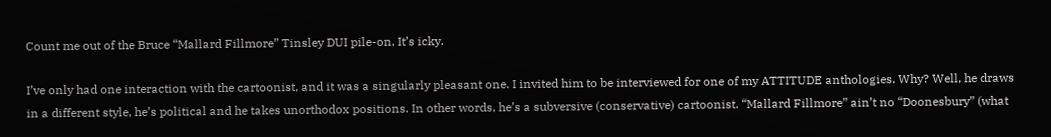Count me out of the Bruce “Mallard Fillmore” Tinsley DUI pile-on. It’s icky.

I’ve only had one interaction with the cartoonist, and it was a singularly pleasant one. I invited him to be interviewed for one of my ATTITUDE anthologies. Why? Well, he draws in a different style, he’s political and he takes unorthodox positions. In other words, he’s a subversive (conservative) cartoonist. “Mallard Fillmore” ain’t no “Doonesbury” (what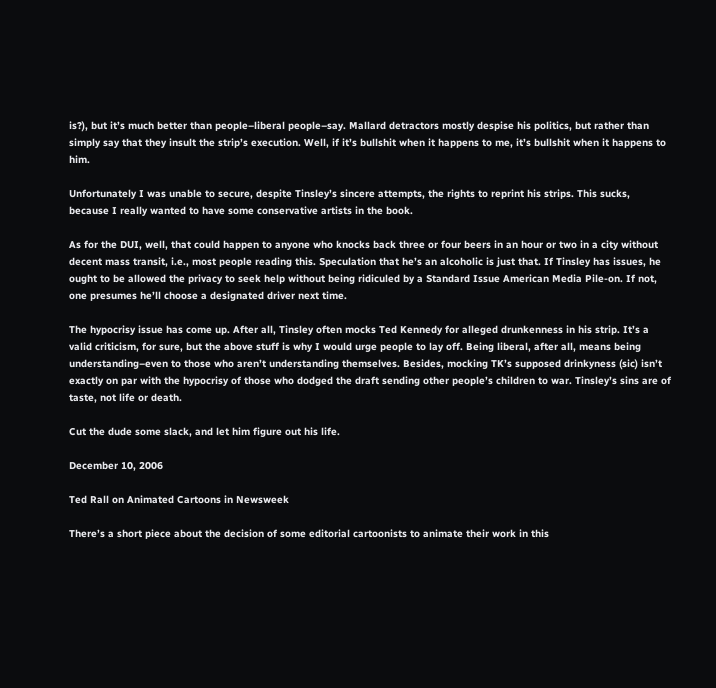is?), but it’s much better than people–liberal people–say. Mallard detractors mostly despise his politics, but rather than simply say that they insult the strip’s execution. Well, if it’s bullshit when it happens to me, it’s bullshit when it happens to him.

Unfortunately I was unable to secure, despite Tinsley’s sincere attempts, the rights to reprint his strips. This sucks, because I really wanted to have some conservative artists in the book.

As for the DUI, well, that could happen to anyone who knocks back three or four beers in an hour or two in a city without decent mass transit, i.e., most people reading this. Speculation that he’s an alcoholic is just that. If Tinsley has issues, he ought to be allowed the privacy to seek help without being ridiculed by a Standard Issue American Media Pile-on. If not, one presumes he’ll choose a designated driver next time.

The hypocrisy issue has come up. After all, Tinsley often mocks Ted Kennedy for alleged drunkenness in his strip. It’s a valid criticism, for sure, but the above stuff is why I would urge people to lay off. Being liberal, after all, means being understanding–even to those who aren’t understanding themselves. Besides, mocking TK’s supposed drinkyness (sic) isn’t exactly on par with the hypocrisy of those who dodged the draft sending other people’s children to war. Tinsley’s sins are of taste, not life or death.

Cut the dude some slack, and let him figure out his life.

December 10, 2006

Ted Rall on Animated Cartoons in Newsweek

There’s a short piece about the decision of some editorial cartoonists to animate their work in this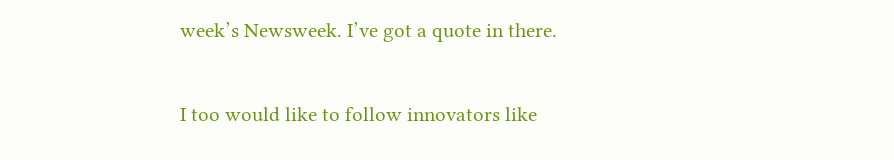week’s Newsweek. I’ve got a quote in there.

I too would like to follow innovators like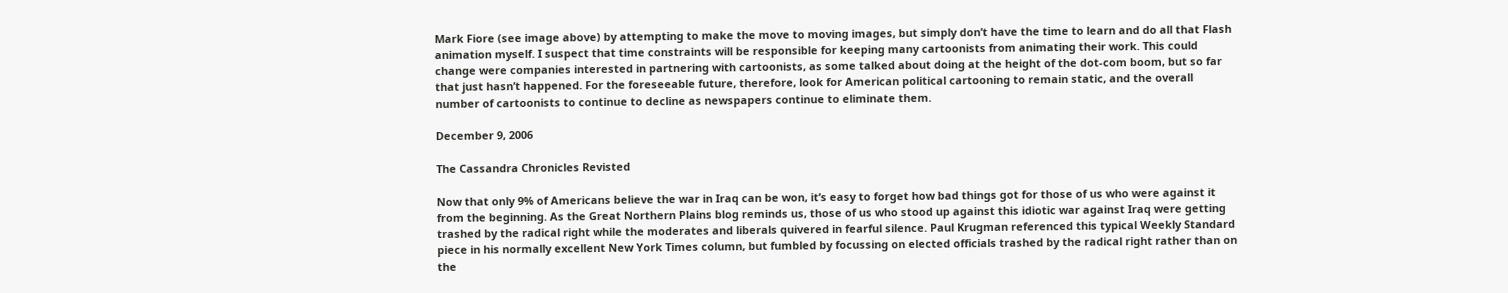Mark Fiore (see image above) by attempting to make the move to moving images, but simply don’t have the time to learn and do all that Flash animation myself. I suspect that time constraints will be responsible for keeping many cartoonists from animating their work. This could change were companies interested in partnering with cartoonists, as some talked about doing at the height of the dot-com boom, but so far that just hasn’t happened. For the foreseeable future, therefore, look for American political cartooning to remain static, and the overall number of cartoonists to continue to decline as newspapers continue to eliminate them.

December 9, 2006

The Cassandra Chronicles Revisted

Now that only 9% of Americans believe the war in Iraq can be won, it’s easy to forget how bad things got for those of us who were against it from the beginning. As the Great Northern Plains blog reminds us, those of us who stood up against this idiotic war against Iraq were getting trashed by the radical right while the moderates and liberals quivered in fearful silence. Paul Krugman referenced this typical Weekly Standard piece in his normally excellent New York Times column, but fumbled by focussing on elected officials trashed by the radical right rather than on the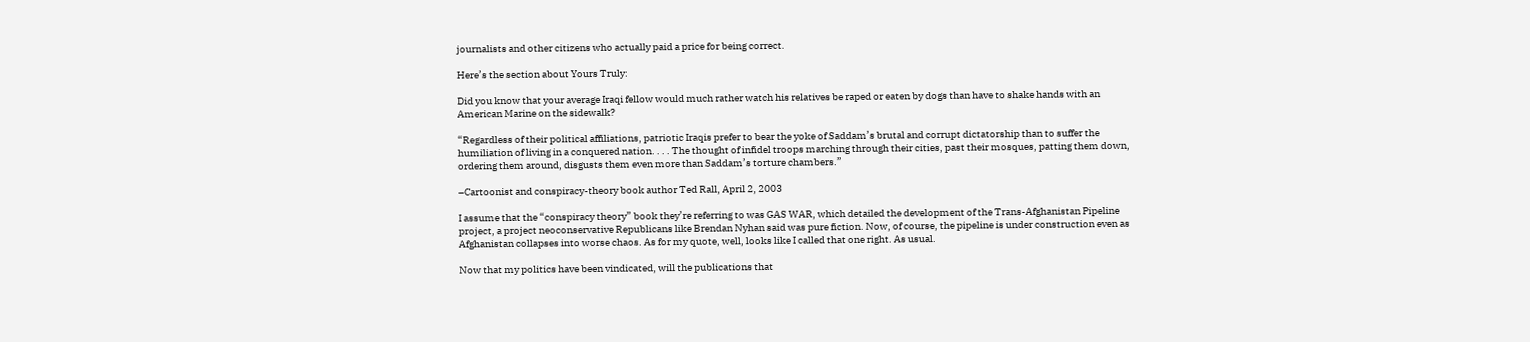journalists and other citizens who actually paid a price for being correct.

Here’s the section about Yours Truly:

Did you know that your average Iraqi fellow would much rather watch his relatives be raped or eaten by dogs than have to shake hands with an American Marine on the sidewalk?

“Regardless of their political affiliations, patriotic Iraqis prefer to bear the yoke of Saddam’s brutal and corrupt dictatorship than to suffer the humiliation of living in a conquered nation. . . . The thought of infidel troops marching through their cities, past their mosques, patting them down, ordering them around, disgusts them even more than Saddam’s torture chambers.”

–Cartoonist and conspiracy-theory book author Ted Rall, April 2, 2003

I assume that the “conspiracy theory” book they’re referring to was GAS WAR, which detailed the development of the Trans-Afghanistan Pipeline project, a project neoconservative Republicans like Brendan Nyhan said was pure fiction. Now, of course, the pipeline is under construction even as Afghanistan collapses into worse chaos. As for my quote, well, looks like I called that one right. As usual.

Now that my politics have been vindicated, will the publications that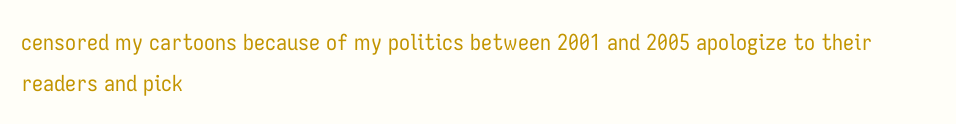censored my cartoons because of my politics between 2001 and 2005 apologize to their readers and pick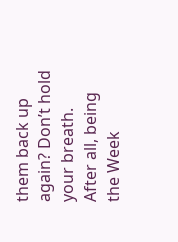them back up again? Don’t hold your breath. After all, being the Week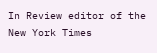In Review editor of the New York Times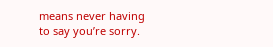means never having to say you’re sorry.